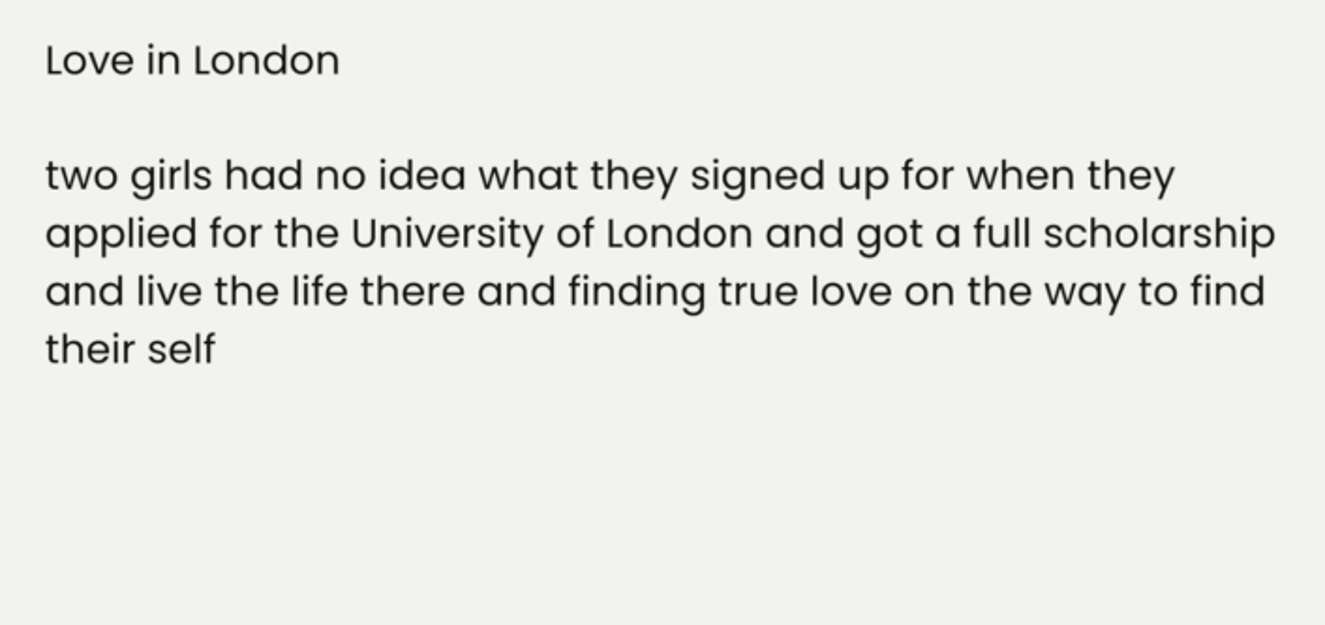Love in London

two girls had no idea what they signed up for when they applied for the University of London and got a full scholarship and live the life there and finding true love on the way to find their self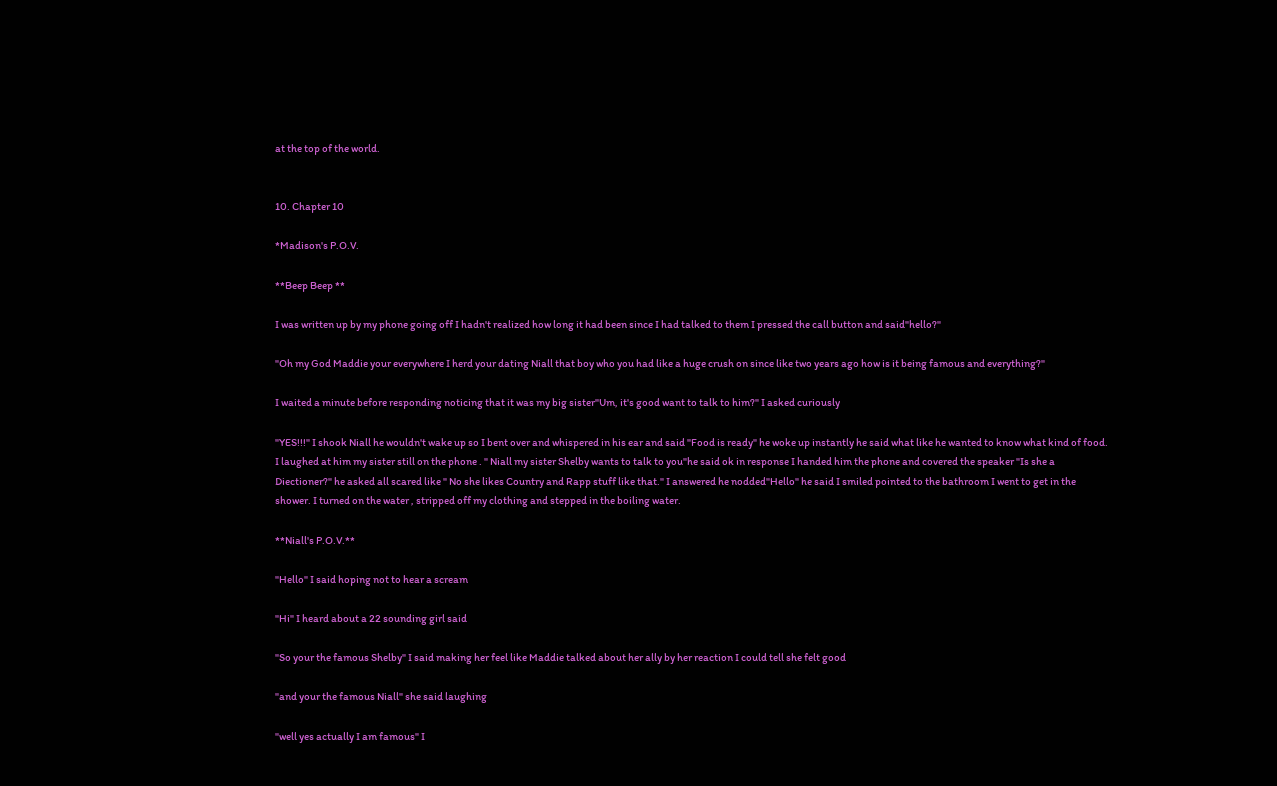at the top of the world.


10. Chapter 10

*Madison's P.O.V.

**Beep Beep **

I was written up by my phone going off I hadn't realized how long it had been since I had talked to them I pressed the call button and said"hello?"

"Oh my God Maddie your everywhere I herd your dating Niall that boy who you had like a huge crush on since like two years ago how is it being famous and everything?"

I waited a minute before responding noticing that it was my big sister"Um, it's good want to talk to him?" I asked curiously

"YES!!!" I shook Niall he wouldn't wake up so I bent over and whispered in his ear and said "Food is ready" he woke up instantly he said what like he wanted to know what kind of food. I laughed at him my sister still on the phone . " Niall my sister Shelby wants to talk to you"he said ok in response I handed him the phone and covered the speaker "Is she a Diectioner?" he asked all scared like " No she likes Country and Rapp stuff like that." I answered he nodded"Hello" he said I smiled pointed to the bathroom I went to get in the shower. I turned on the water , stripped off my clothing and stepped in the boiling water.

**Niall's P.O.V.**

"Hello" I said hoping not to hear a scream

"Hi" I heard about a 22 sounding girl said

"So your the famous Shelby" I said making her feel like Maddie talked about her ally by her reaction I could tell she felt good

"and your the famous Niall" she said laughing

"well yes actually I am famous" I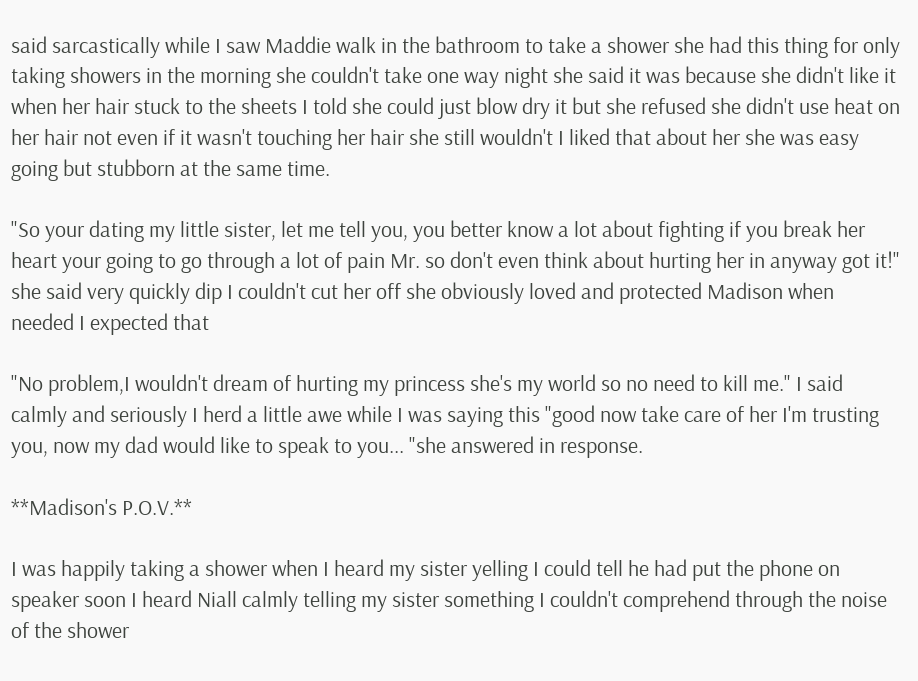said sarcastically while I saw Maddie walk in the bathroom to take a shower she had this thing for only taking showers in the morning she couldn't take one way night she said it was because she didn't like it when her hair stuck to the sheets I told she could just blow dry it but she refused she didn't use heat on her hair not even if it wasn't touching her hair she still wouldn't I liked that about her she was easy going but stubborn at the same time.

"So your dating my little sister, let me tell you, you better know a lot about fighting if you break her heart your going to go through a lot of pain Mr. so don't even think about hurting her in anyway got it!" she said very quickly dip I couldn't cut her off she obviously loved and protected Madison when needed I expected that

"No problem,I wouldn't dream of hurting my princess she's my world so no need to kill me." I said calmly and seriously I herd a little awe while I was saying this "good now take care of her I'm trusting you, now my dad would like to speak to you... "she answered in response.

**Madison's P.O.V.**

I was happily taking a shower when I heard my sister yelling I could tell he had put the phone on speaker soon I heard Niall calmly telling my sister something I couldn't comprehend through the noise of the shower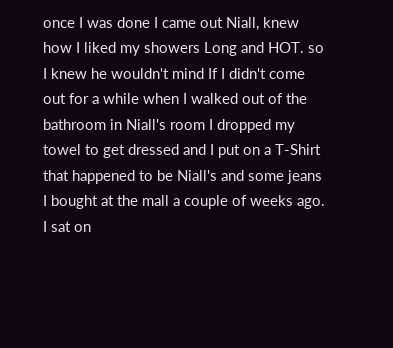once I was done I came out Niall, knew how I liked my showers Long and HOT. so I knew he wouldn't mind If I didn't come out for a while when I walked out of the bathroom in Niall's room I dropped my towel to get dressed and I put on a T-Shirt that happened to be Niall's and some jeans I bought at the mall a couple of weeks ago. I sat on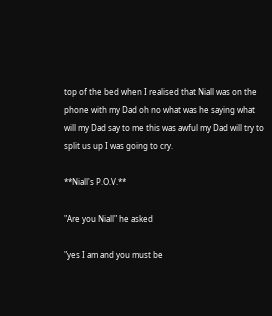top of the bed when I realised that Niall was on the phone with my Dad oh no what was he saying what will my Dad say to me this was awful my Dad will try to split us up I was going to cry.

**Niall's P.O.V.**

"Are you Niall" he asked

"yes I am and you must be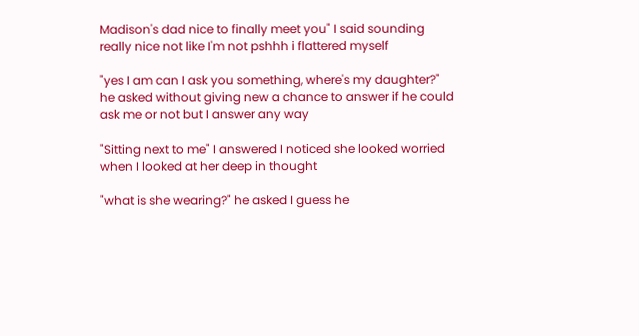Madison's dad nice to finally meet you" I said sounding really nice not like I'm not pshhh i flattered myself

"yes I am can I ask you something, where's my daughter?" he asked without giving new a chance to answer if he could ask me or not but I answer any way

"Sitting next to me" I answered I noticed she looked worried when I looked at her deep in thought

"what is she wearing?" he asked I guess he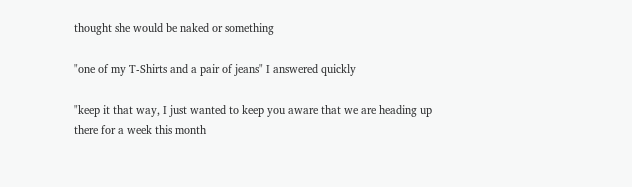thought she would be naked or something

"one of my T-Shirts and a pair of jeans" I answered quickly

"keep it that way, I just wanted to keep you aware that we are heading up there for a week this month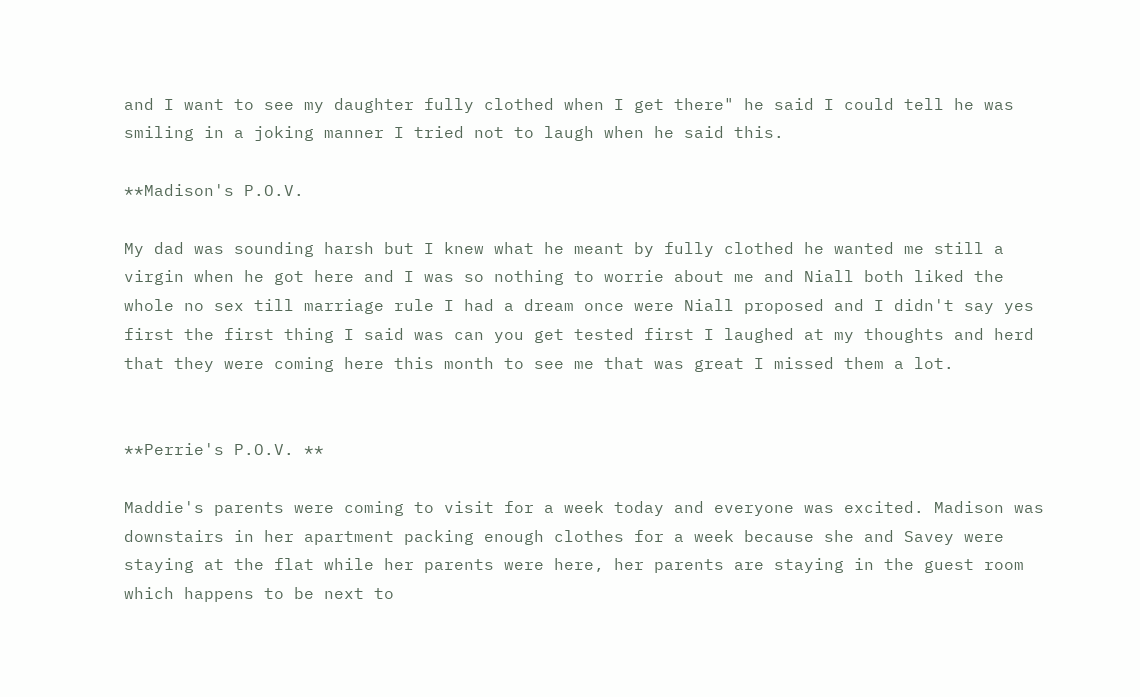and I want to see my daughter fully clothed when I get there" he said I could tell he was smiling in a joking manner I tried not to laugh when he said this.

**Madison's P.O.V.

My dad was sounding harsh but I knew what he meant by fully clothed he wanted me still a virgin when he got here and I was so nothing to worrie about me and Niall both liked the whole no sex till marriage rule I had a dream once were Niall proposed and I didn't say yes first the first thing I said was can you get tested first I laughed at my thoughts and herd that they were coming here this month to see me that was great I missed them a lot.


**Perrie's P.O.V. **

Maddie's parents were coming to visit for a week today and everyone was excited. Madison was downstairs in her apartment packing enough clothes for a week because she and Savey were staying at the flat while her parents were here, her parents are staying in the guest room which happens to be next to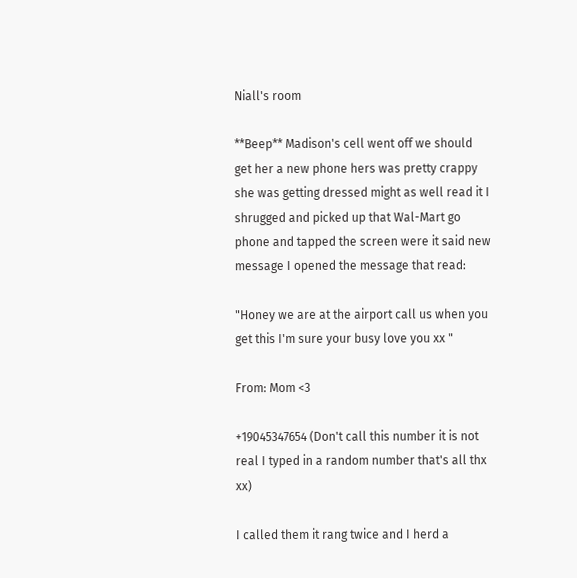Niall's room

**Beep** Madison's cell went off we should get her a new phone hers was pretty crappy she was getting dressed might as well read it I shrugged and picked up that Wal-Mart go phone and tapped the screen were it said new message I opened the message that read:

"Honey we are at the airport call us when you get this I'm sure your busy love you xx "

From: Mom <3

+19045347654 (Don't call this number it is not real I typed in a random number that's all thx xx)

I called them it rang twice and I herd a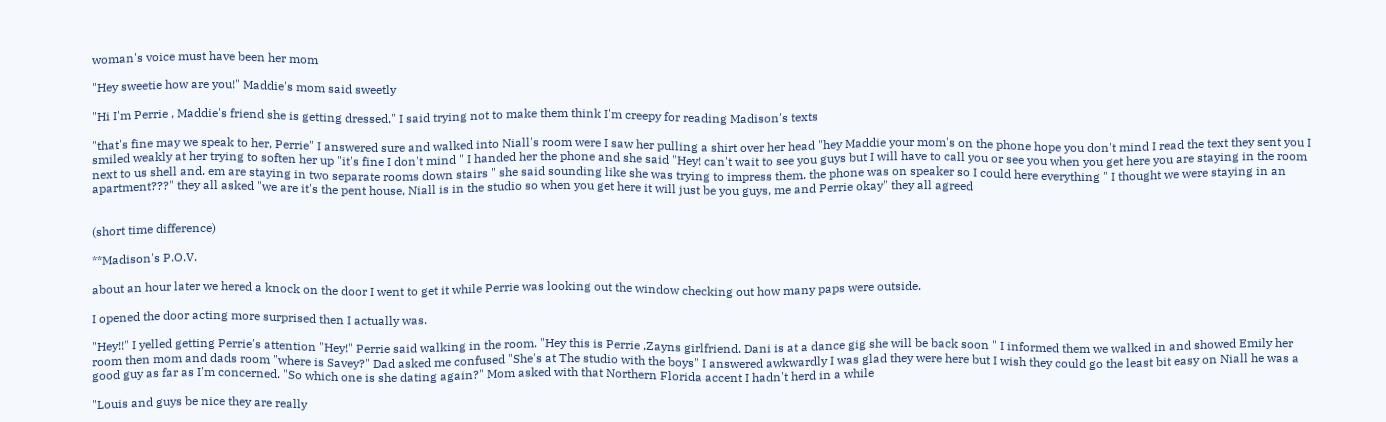woman's voice must have been her mom

"Hey sweetie how are you!" Maddie's mom said sweetly

"Hi I'm Perrie , Maddie's friend she is getting dressed." I said trying not to make them think I'm creepy for reading Madison's texts

"that's fine may we speak to her, Perrie" I answered sure and walked into Niall's room were I saw her pulling a shirt over her head "hey Maddie your mom's on the phone hope you don't mind I read the text they sent you I smiled weakly at her trying to soften her up "it's fine I don't mind " I handed her the phone and she said "Hey! can't wait to see you guys but I will have to call you or see you when you get here you are staying in the room next to us shell and. em are staying in two separate rooms down stairs " she said sounding like she was trying to impress them. the phone was on speaker so I could here everything " I thought we were staying in an apartment???" they all asked "we are it's the pent house, Niall is in the studio so when you get here it will just be you guys, me and Perrie okay" they all agreed


(short time difference)

**Madison's P.O.V.

about an hour later we hered a knock on the door I went to get it while Perrie was looking out the window checking out how many paps were outside.

I opened the door acting more surprised then I actually was.

"Hey!!" I yelled getting Perrie's attention "Hey!" Perrie said walking in the room. "Hey this is Perrie ,Zayns girlfriend. Dani is at a dance gig she will be back soon " I informed them we walked in and showed Emily her room then mom and dads room "where is Savey?" Dad asked me confused "She's at The studio with the boys" I answered awkwardly I was glad they were here but I wish they could go the least bit easy on Niall he was a good guy as far as I'm concerned. "So which one is she dating again?" Mom asked with that Northern Florida accent I hadn't herd in a while

"Louis and guys be nice they are really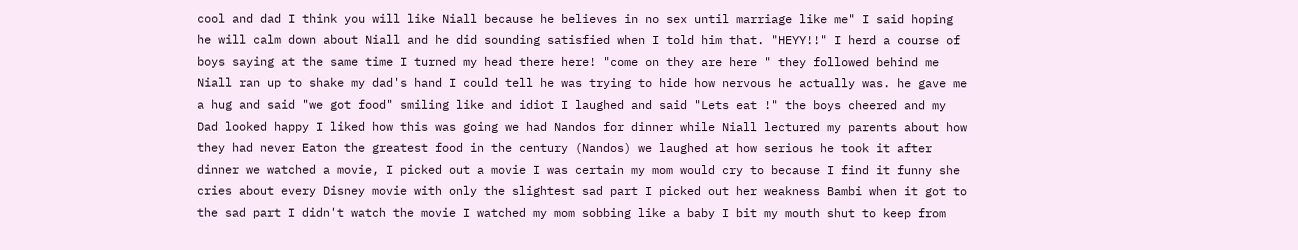cool and dad I think you will like Niall because he believes in no sex until marriage like me" I said hoping he will calm down about Niall and he did sounding satisfied when I told him that. "HEYY!!" I herd a course of boys saying at the same time I turned my head there here! "come on they are here " they followed behind me Niall ran up to shake my dad's hand I could tell he was trying to hide how nervous he actually was. he gave me a hug and said "we got food" smiling like and idiot I laughed and said "Lets eat !" the boys cheered and my Dad looked happy I liked how this was going we had Nandos for dinner while Niall lectured my parents about how they had never Eaton the greatest food in the century (Nandos) we laughed at how serious he took it after dinner we watched a movie, I picked out a movie I was certain my mom would cry to because I find it funny she cries about every Disney movie with only the slightest sad part I picked out her weakness Bambi when it got to the sad part I didn't watch the movie I watched my mom sobbing like a baby I bit my mouth shut to keep from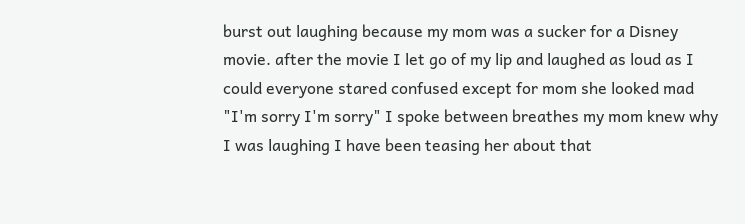burst out laughing because my mom was a sucker for a Disney movie. after the movie I let go of my lip and laughed as loud as I could everyone stared confused except for mom she looked mad "I'm sorry I'm sorry" I spoke between breathes my mom knew why I was laughing I have been teasing her about that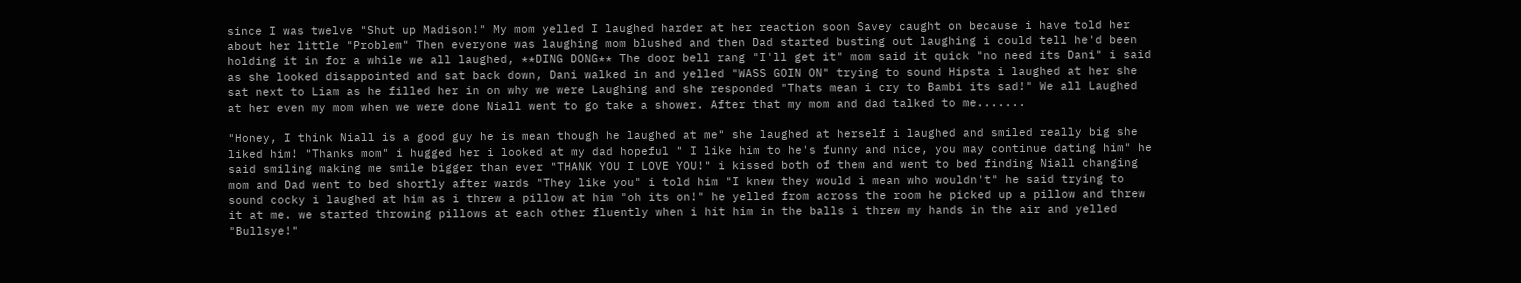since I was twelve "Shut up Madison!" My mom yelled I laughed harder at her reaction soon Savey caught on because i have told her about her little "Problem" Then everyone was laughing mom blushed and then Dad started busting out laughing i could tell he'd been holding it in for a while we all laughed, **DING DONG** The door bell rang "I'll get it" mom said it quick "no need its Dani" i said as she looked disappointed and sat back down, Dani walked in and yelled "WASS GOIN ON" trying to sound Hipsta i laughed at her she sat next to Liam as he filled her in on why we were Laughing and she responded "Thats mean i cry to Bambi its sad!" We all Laughed at her even my mom when we were done Niall went to go take a shower. After that my mom and dad talked to me.......

"Honey, I think Niall is a good guy he is mean though he laughed at me" she laughed at herself i laughed and smiled really big she liked him! "Thanks mom" i hugged her i looked at my dad hopeful " I like him to he's funny and nice, you may continue dating him" he said smiling making me smile bigger than ever "THANK YOU I LOVE YOU!" i kissed both of them and went to bed finding Niall changing mom and Dad went to bed shortly after wards "They like you" i told him "I knew they would i mean who wouldn't" he said trying to sound cocky i laughed at him as i threw a pillow at him "oh its on!" he yelled from across the room he picked up a pillow and threw it at me. we started throwing pillows at each other fluently when i hit him in the balls i threw my hands in the air and yelled "Bullsye!"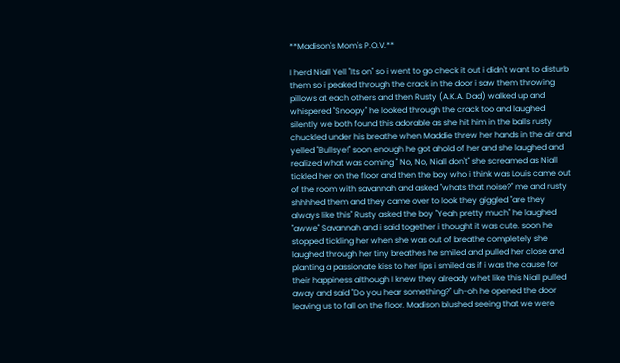**Madison's Mom's P.O.V.**

I herd Niall Yell "Its on" so i went to go check it out i didn't want to disturb them so i peaked through the crack in the door i saw them throwing pillows at each others and then Rusty (A.K.A. Dad) walked up and whispered "Snoopy" he looked through the crack too and laughed silently we both found this adorable as she hit him in the balls rusty chuckled under his breathe when Maddie threw her hands in the air and yelled "Bullsye!'' soon enough he got ahold of her and she laughed and realized what was coming " No, No, Niall don't" she screamed as Niall tickled her on the floor and then the boy who i think was Louis came out of the room with savannah and asked "whats that noise?" me and rusty shhhhed them and they came over to look they giggled "are they always like this" Rusty asked the boy "Yeah pretty much" he laughed "awwe" Savannah and i said together i thought it was cute. soon he stopped tickling her when she was out of breathe completely she laughed through her tiny breathes he smiled and pulled her close and planting a passionate kiss to her lips i smiled as if i was the cause for their happiness although I knew they already whet like this Niall pulled away and said "Do you hear something?" uh-oh he opened the door leaving us to fall on the floor. Madison blushed seeing that we were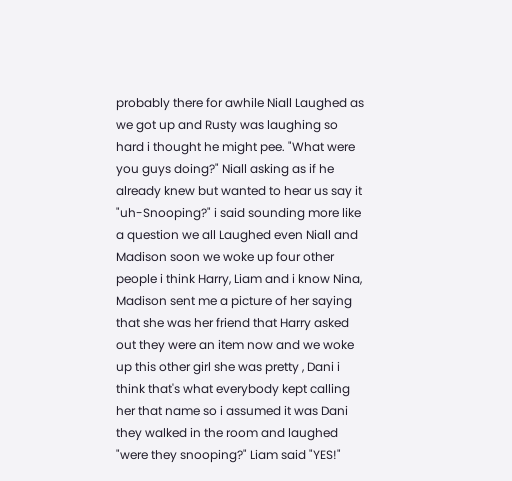probably there for awhile Niall Laughed as we got up and Rusty was laughing so hard i thought he might pee. "What were you guys doing?" Niall asking as if he already knew but wanted to hear us say it "uh-Snooping?" i said sounding more like a question we all Laughed even Niall and Madison soon we woke up four other people i think Harry, Liam and i know Nina, Madison sent me a picture of her saying that she was her friend that Harry asked out they were an item now and we woke up this other girl she was pretty , Dani i think that's what everybody kept calling her that name so i assumed it was Dani they walked in the room and laughed "were they snooping?" Liam said "YES!"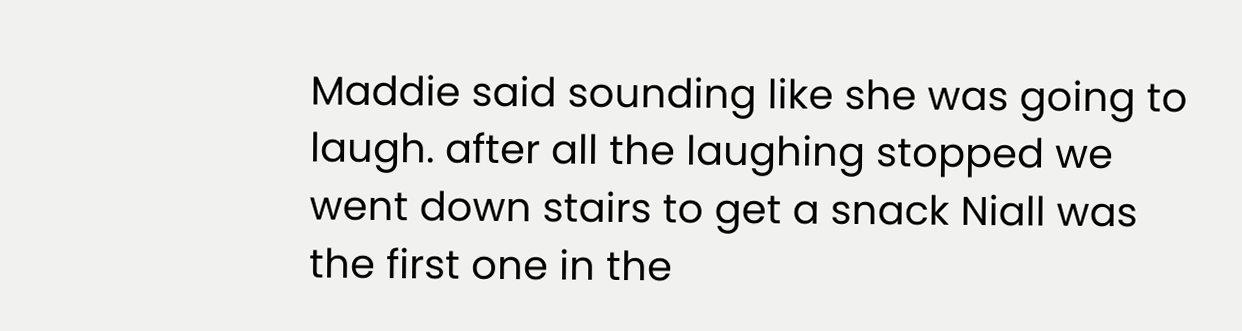Maddie said sounding like she was going to laugh. after all the laughing stopped we went down stairs to get a snack Niall was the first one in the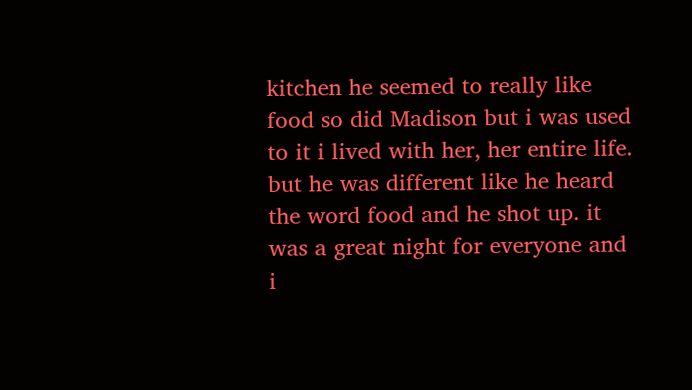kitchen he seemed to really like food so did Madison but i was used to it i lived with her, her entire life. but he was different like he heard the word food and he shot up. it was a great night for everyone and i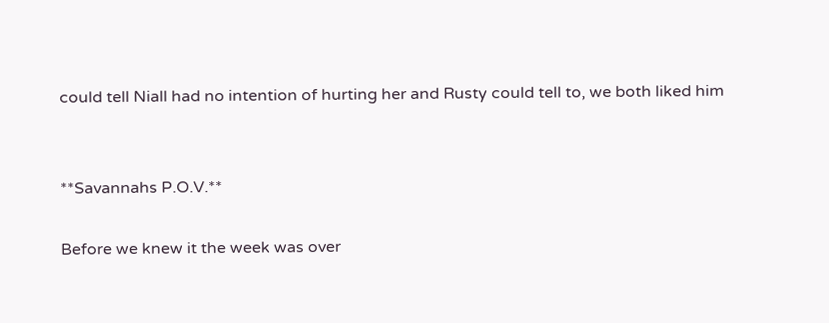could tell Niall had no intention of hurting her and Rusty could tell to, we both liked him


**Savannahs P.O.V.**

Before we knew it the week was over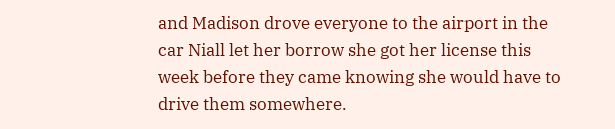and Madison drove everyone to the airport in the car Niall let her borrow she got her license this week before they came knowing she would have to drive them somewhere.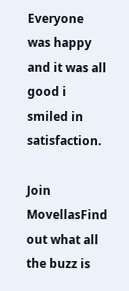Everyone was happy and it was all good i smiled in satisfaction.

Join MovellasFind out what all the buzz is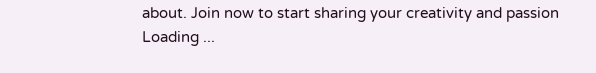about. Join now to start sharing your creativity and passion
Loading ...